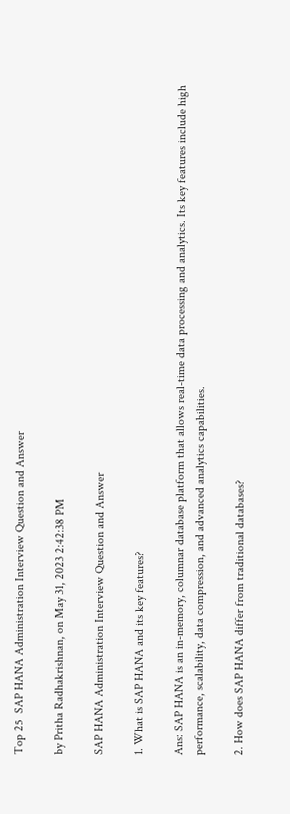Top 25  SAP HANA Administration Interview Question and Answer

by Pritha Radhakrishnan, on May 31, 2023 2:42:38 PM

SAP HANA Administration Interview Question and Answer

1. What is SAP HANA and its key features?

Ans: SAP HANA is an in-memory, columnar database platform that allows real-time data processing and analytics. Its key features include high performance, scalability, data compression, and advanced analytics capabilities.

2. How does SAP HANA differ from traditional databases?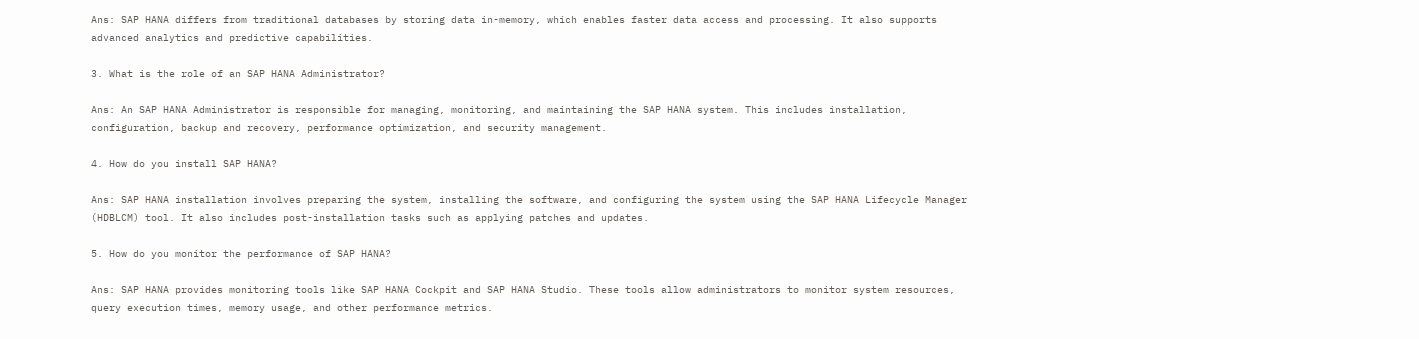Ans: SAP HANA differs from traditional databases by storing data in-memory, which enables faster data access and processing. It also supports advanced analytics and predictive capabilities.

3. What is the role of an SAP HANA Administrator?

Ans: An SAP HANA Administrator is responsible for managing, monitoring, and maintaining the SAP HANA system. This includes installation, configuration, backup and recovery, performance optimization, and security management.

4. How do you install SAP HANA?

Ans: SAP HANA installation involves preparing the system, installing the software, and configuring the system using the SAP HANA Lifecycle Manager (HDBLCM) tool. It also includes post-installation tasks such as applying patches and updates.

5. How do you monitor the performance of SAP HANA?

Ans: SAP HANA provides monitoring tools like SAP HANA Cockpit and SAP HANA Studio. These tools allow administrators to monitor system resources, query execution times, memory usage, and other performance metrics.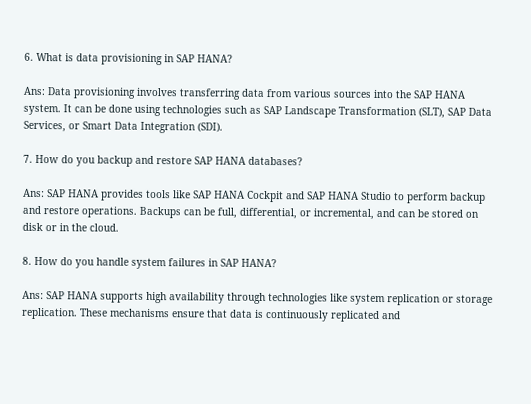6. What is data provisioning in SAP HANA?

Ans: Data provisioning involves transferring data from various sources into the SAP HANA system. It can be done using technologies such as SAP Landscape Transformation (SLT), SAP Data Services, or Smart Data Integration (SDI).

7. How do you backup and restore SAP HANA databases?

Ans: SAP HANA provides tools like SAP HANA Cockpit and SAP HANA Studio to perform backup and restore operations. Backups can be full, differential, or incremental, and can be stored on disk or in the cloud.

8. How do you handle system failures in SAP HANA?

Ans: SAP HANA supports high availability through technologies like system replication or storage replication. These mechanisms ensure that data is continuously replicated and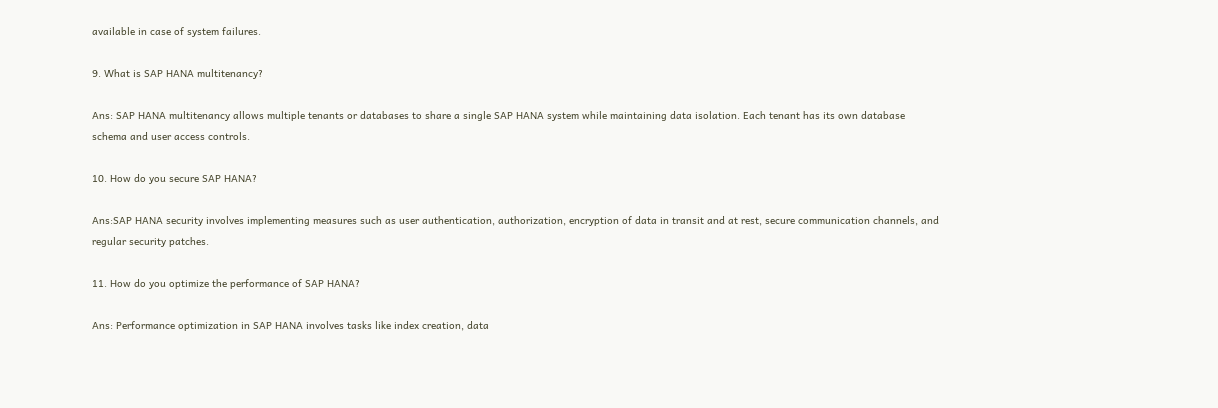available in case of system failures.

9. What is SAP HANA multitenancy?

Ans: SAP HANA multitenancy allows multiple tenants or databases to share a single SAP HANA system while maintaining data isolation. Each tenant has its own database schema and user access controls.

10. How do you secure SAP HANA?

Ans:SAP HANA security involves implementing measures such as user authentication, authorization, encryption of data in transit and at rest, secure communication channels, and regular security patches.

11. How do you optimize the performance of SAP HANA?

Ans: Performance optimization in SAP HANA involves tasks like index creation, data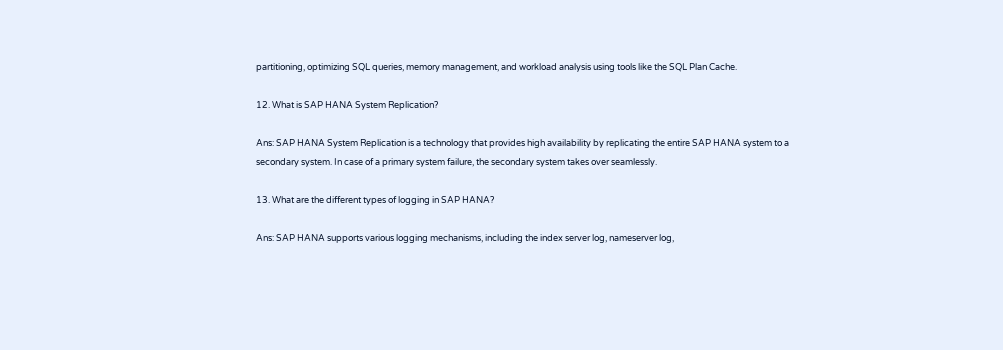partitioning, optimizing SQL queries, memory management, and workload analysis using tools like the SQL Plan Cache.

12. What is SAP HANA System Replication?

Ans: SAP HANA System Replication is a technology that provides high availability by replicating the entire SAP HANA system to a secondary system. In case of a primary system failure, the secondary system takes over seamlessly.

13. What are the different types of logging in SAP HANA?

Ans: SAP HANA supports various logging mechanisms, including the index server log, nameserver log,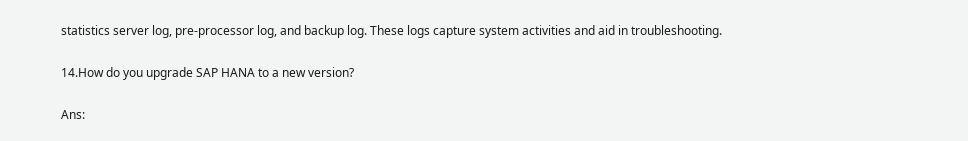statistics server log, pre-processor log, and backup log. These logs capture system activities and aid in troubleshooting.

14.How do you upgrade SAP HANA to a new version?

Ans: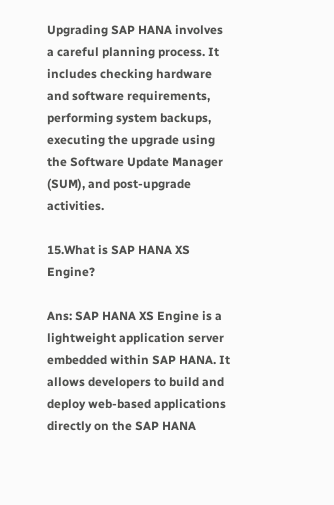Upgrading SAP HANA involves a careful planning process. It includes checking hardware and software requirements, performing system backups, executing the upgrade using the Software Update Manager (SUM), and post-upgrade activities.

15.What is SAP HANA XS Engine?

Ans: SAP HANA XS Engine is a lightweight application server embedded within SAP HANA. It allows developers to build and deploy web-based applications directly on the SAP HANA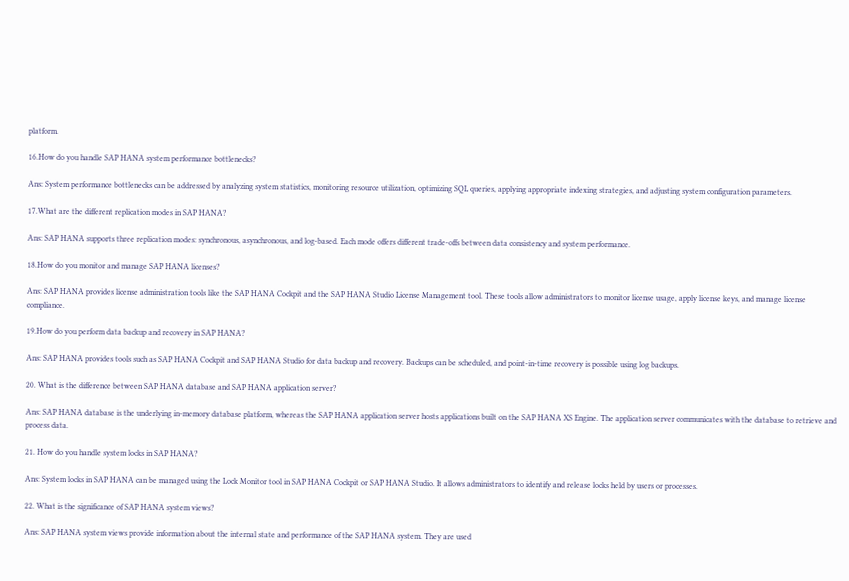platform.

16.How do you handle SAP HANA system performance bottlenecks?

Ans: System performance bottlenecks can be addressed by analyzing system statistics, monitoring resource utilization, optimizing SQL queries, applying appropriate indexing strategies, and adjusting system configuration parameters.

17.What are the different replication modes in SAP HANA?

Ans: SAP HANA supports three replication modes: synchronous, asynchronous, and log-based. Each mode offers different trade-offs between data consistency and system performance.

18.How do you monitor and manage SAP HANA licenses?

Ans: SAP HANA provides license administration tools like the SAP HANA Cockpit and the SAP HANA Studio License Management tool. These tools allow administrators to monitor license usage, apply license keys, and manage license compliance.

19.How do you perform data backup and recovery in SAP HANA?

Ans: SAP HANA provides tools such as SAP HANA Cockpit and SAP HANA Studio for data backup and recovery. Backups can be scheduled, and point-in-time recovery is possible using log backups.

20. What is the difference between SAP HANA database and SAP HANA application server?

Ans: SAP HANA database is the underlying in-memory database platform, whereas the SAP HANA application server hosts applications built on the SAP HANA XS Engine. The application server communicates with the database to retrieve and process data.

21. How do you handle system locks in SAP HANA?

Ans: System locks in SAP HANA can be managed using the Lock Monitor tool in SAP HANA Cockpit or SAP HANA Studio. It allows administrators to identify and release locks held by users or processes.

22. What is the significance of SAP HANA system views?

Ans: SAP HANA system views provide information about the internal state and performance of the SAP HANA system. They are used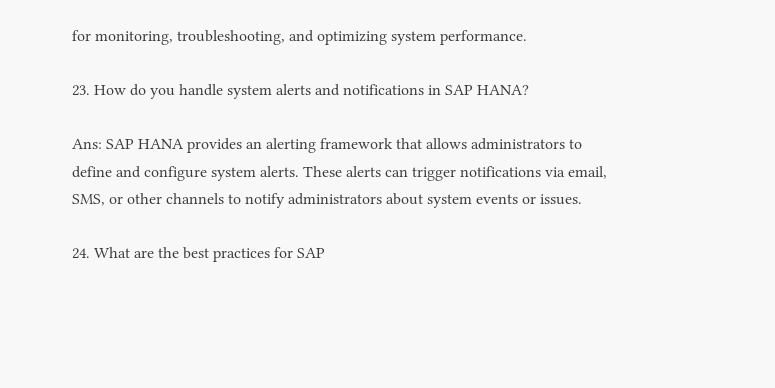for monitoring, troubleshooting, and optimizing system performance.

23. How do you handle system alerts and notifications in SAP HANA?

Ans: SAP HANA provides an alerting framework that allows administrators to define and configure system alerts. These alerts can trigger notifications via email, SMS, or other channels to notify administrators about system events or issues.

24. What are the best practices for SAP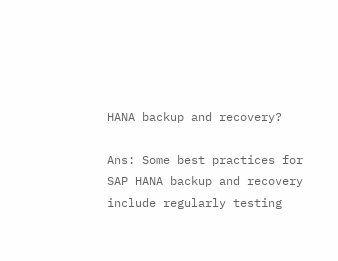HANA backup and recovery?

Ans: Some best practices for SAP HANA backup and recovery include regularly testing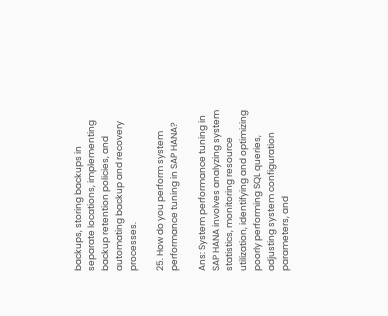backups, storing backups in separate locations, implementing backup retention policies, and automating backup and recovery processes.

25. How do you perform system performance tuning in SAP HANA?

Ans: System performance tuning in SAP HANA involves analyzing system statistics, monitoring resource utilization, identifying and optimizing poorly performing SQL queries, adjusting system configuration parameters, and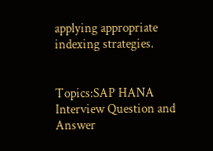applying appropriate indexing strategies.


Topics:SAP HANA Interview Question and Answer